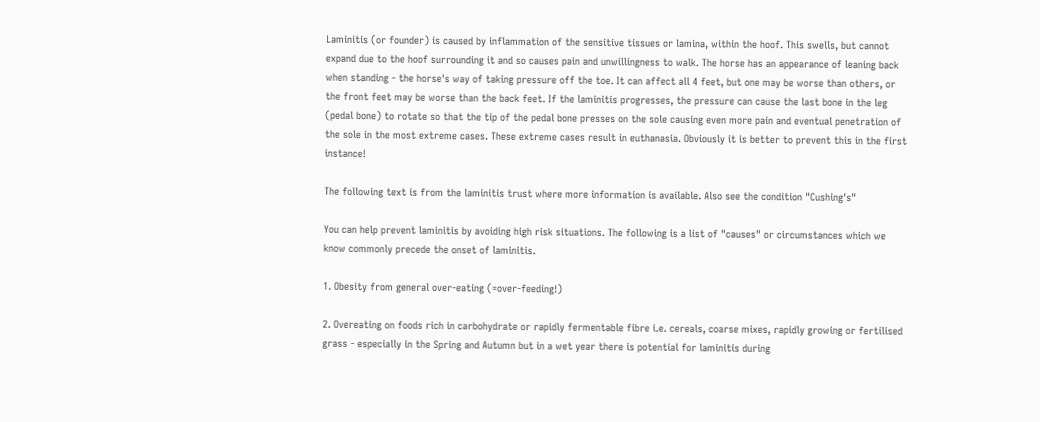Laminitis (or founder) is caused by inflammation of the sensitive tissues or lamina, within the hoof. This swells, but cannot expand due to the hoof surrounding it and so causes pain and unwillingness to walk. The horse has an appearance of leaning back when standing - the horse's way of taking pressure off the toe. It can affect all 4 feet, but one may be worse than others, or the front feet may be worse than the back feet. If the laminitis progresses, the pressure can cause the last bone in the leg (pedal bone) to rotate so that the tip of the pedal bone presses on the sole causing even more pain and eventual penetration of the sole in the most extreme cases. These extreme cases result in euthanasia. Obviously it is better to prevent this in the first instance!

The following text is from the laminitis trust where more information is available. Also see the condition "Cushing's"

You can help prevent laminitis by avoiding high risk situations. The following is a list of "causes" or circumstances which we know commonly precede the onset of laminitis.

1. Obesity from general over-eating (=over-feeding!)

2. Overeating on foods rich in carbohydrate or rapidly fermentable fibre i.e. cereals, coarse mixes, rapidly growing or fertilised grass - especially in the Spring and Autumn but in a wet year there is potential for laminitis during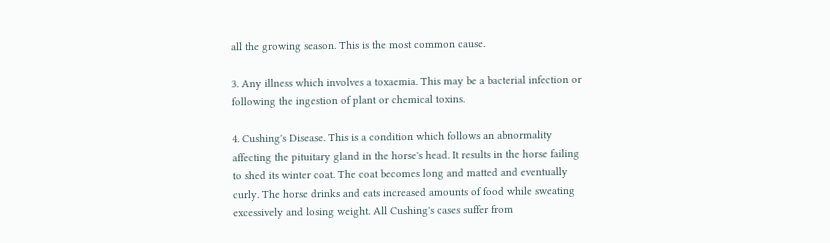all the growing season. This is the most common cause.

3. Any illness which involves a toxaemia. This may be a bacterial infection or following the ingestion of plant or chemical toxins.

4. Cushing's Disease. This is a condition which follows an abnormality affecting the pituitary gland in the horse's head. It results in the horse failing to shed its winter coat. The coat becomes long and matted and eventually curly. The horse drinks and eats increased amounts of food while sweating excessively and losing weight. All Cushing's cases suffer from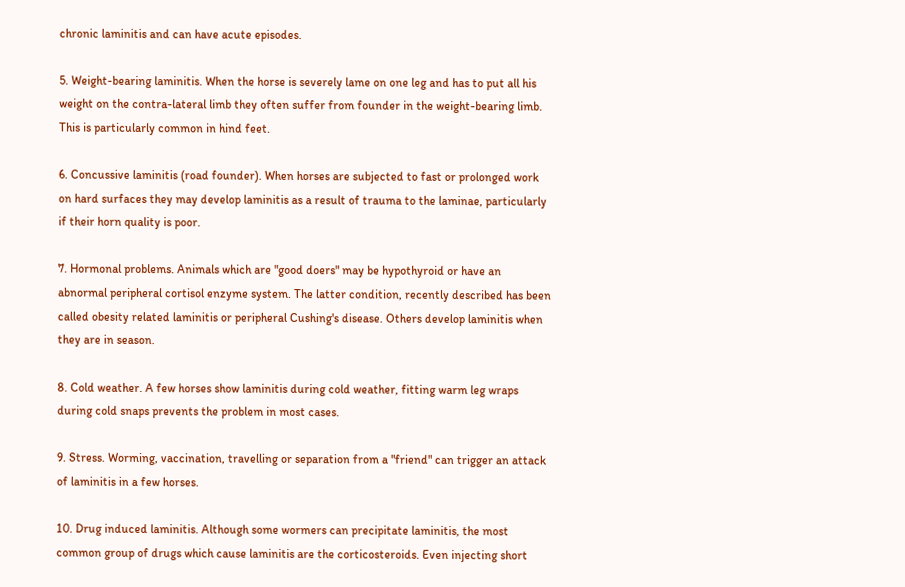chronic laminitis and can have acute episodes.

5. Weight-bearing laminitis. When the horse is severely lame on one leg and has to put all his weight on the contra-lateral limb they often suffer from founder in the weight-bearing limb. This is particularly common in hind feet.

6. Concussive laminitis (road founder). When horses are subjected to fast or prolonged work on hard surfaces they may develop laminitis as a result of trauma to the laminae, particularly if their horn quality is poor.

7. Hormonal problems. Animals which are "good doers" may be hypothyroid or have an abnormal peripheral cortisol enzyme system. The latter condition, recently described has been called obesity related laminitis or peripheral Cushing's disease. Others develop laminitis when they are in season.

8. Cold weather. A few horses show laminitis during cold weather, fitting warm leg wraps during cold snaps prevents the problem in most cases.

9. Stress. Worming, vaccination, travelling or separation from a "friend" can trigger an attack of laminitis in a few horses.

10. Drug induced laminitis. Although some wormers can precipitate laminitis, the most common group of drugs which cause laminitis are the corticosteroids. Even injecting short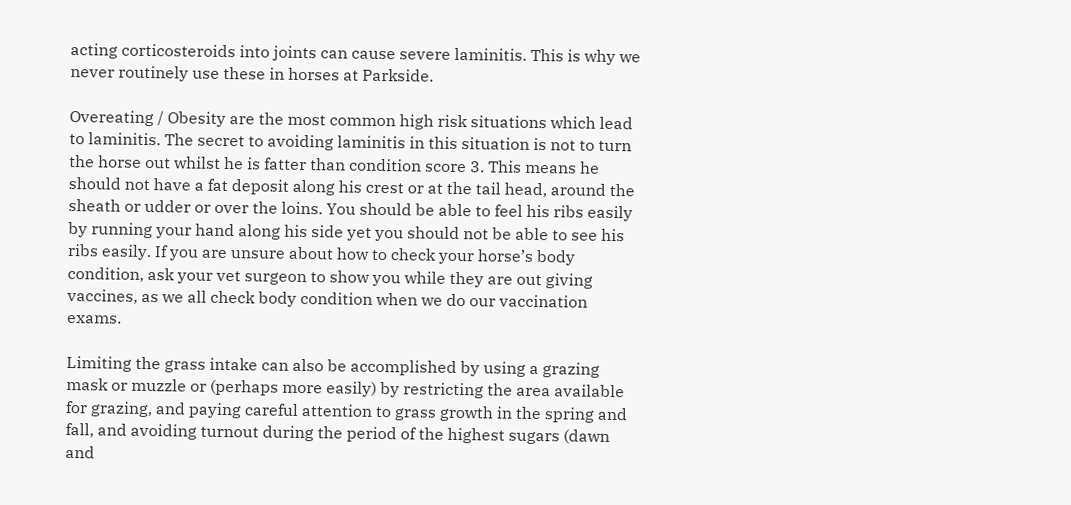acting corticosteroids into joints can cause severe laminitis. This is why we never routinely use these in horses at Parkside.

Overeating / Obesity are the most common high risk situations which lead to laminitis. The secret to avoiding laminitis in this situation is not to turn the horse out whilst he is fatter than condition score 3. This means he should not have a fat deposit along his crest or at the tail head, around the sheath or udder or over the loins. You should be able to feel his ribs easily by running your hand along his side yet you should not be able to see his ribs easily. If you are unsure about how to check your horse’s body condition, ask your vet surgeon to show you while they are out giving vaccines, as we all check body condition when we do our vaccination exams.

Limiting the grass intake can also be accomplished by using a grazing mask or muzzle or (perhaps more easily) by restricting the area available for grazing, and paying careful attention to grass growth in the spring and fall, and avoiding turnout during the period of the highest sugars (dawn and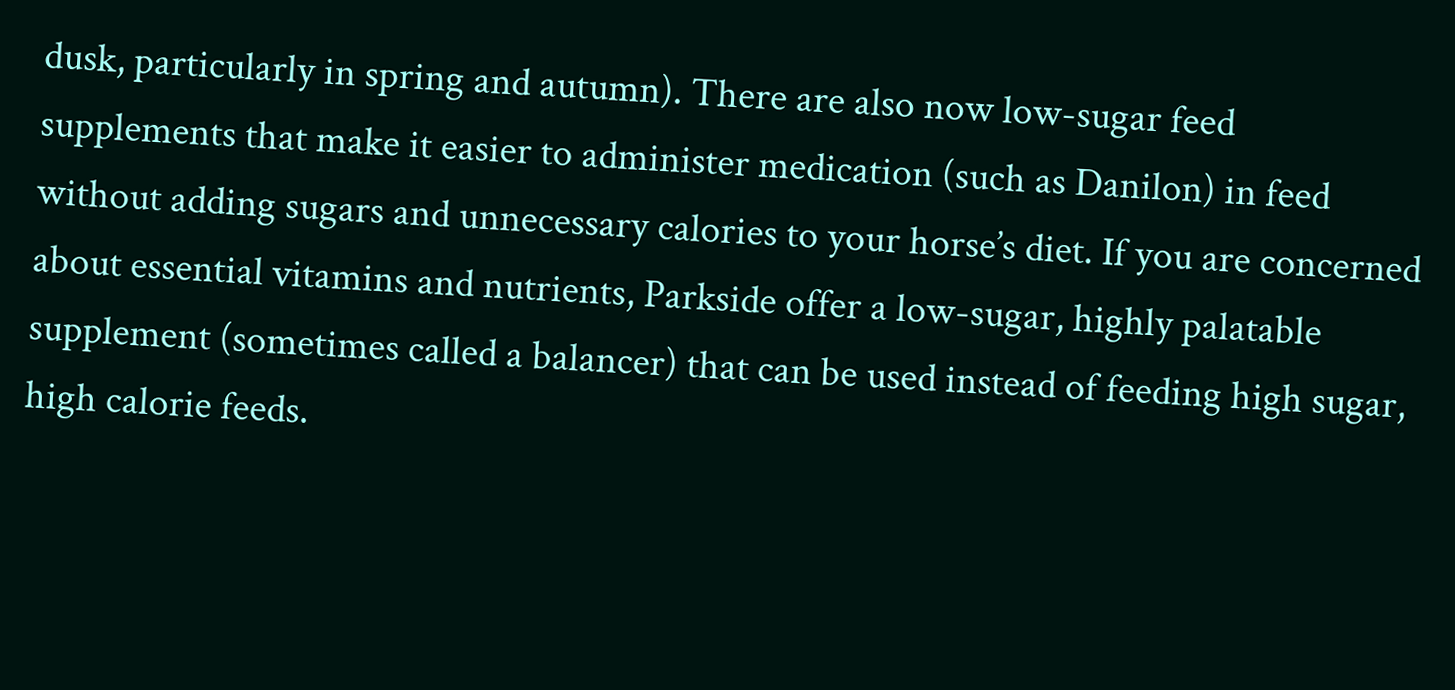dusk, particularly in spring and autumn). There are also now low-sugar feed supplements that make it easier to administer medication (such as Danilon) in feed without adding sugars and unnecessary calories to your horse’s diet. If you are concerned about essential vitamins and nutrients, Parkside offer a low-sugar, highly palatable supplement (sometimes called a balancer) that can be used instead of feeding high sugar, high calorie feeds.